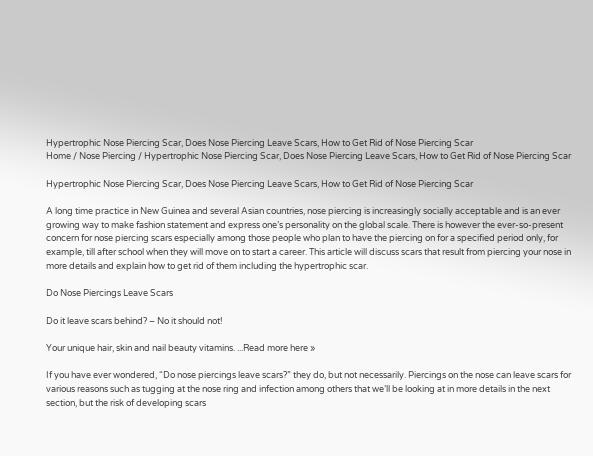Hypertrophic Nose Piercing Scar, Does Nose Piercing Leave Scars, How to Get Rid of Nose Piercing Scar
Home / Nose Piercing / Hypertrophic Nose Piercing Scar, Does Nose Piercing Leave Scars, How to Get Rid of Nose Piercing Scar

Hypertrophic Nose Piercing Scar, Does Nose Piercing Leave Scars, How to Get Rid of Nose Piercing Scar

A long time practice in New Guinea and several Asian countries, nose piercing is increasingly socially acceptable and is an ever growing way to make fashion statement and express one’s personality on the global scale. There is however the ever-so-present concern for nose piercing scars especially among those people who plan to have the piercing on for a specified period only, for example, till after school when they will move on to start a career. This article will discuss scars that result from piercing your nose in more details and explain how to get rid of them including the hypertrophic scar.

Do Nose Piercings Leave Scars

Do it leave scars behind? – No it should not!

Your unique hair, skin and nail beauty vitamins. ...Read more here »

If you have ever wondered, “Do nose piercings leave scars?” they do, but not necessarily. Piercings on the nose can leave scars for various reasons such as tugging at the nose ring and infection among others that we’ll be looking at in more details in the next section, but the risk of developing scars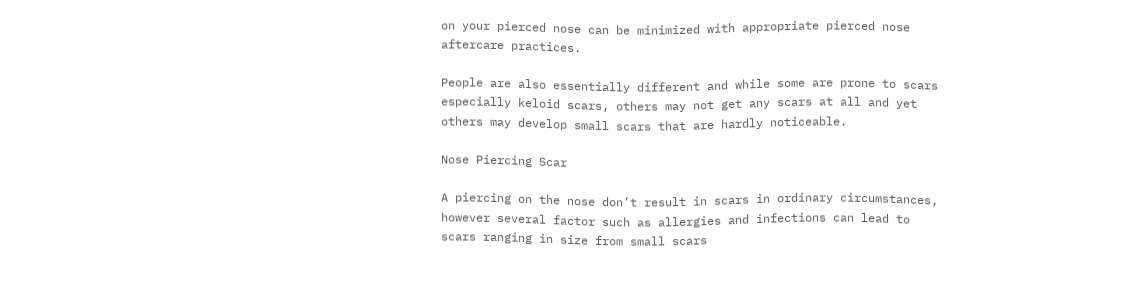on your pierced nose can be minimized with appropriate pierced nose aftercare practices.

People are also essentially different and while some are prone to scars especially keloid scars, others may not get any scars at all and yet others may develop small scars that are hardly noticeable.

Nose Piercing Scar

A piercing on the nose don’t result in scars in ordinary circumstances, however several factor such as allergies and infections can lead to scars ranging in size from small scars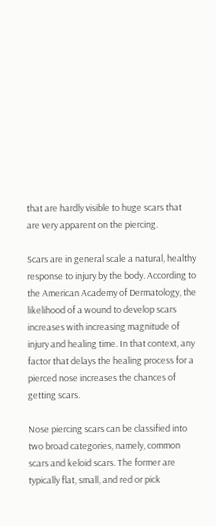that are hardly visible to huge scars that are very apparent on the piercing.

Scars are in general scale a natural, healthy response to injury by the body. According to the American Academy of Dermatology, the likelihood of a wound to develop scars increases with increasing magnitude of injury and healing time. In that context, any factor that delays the healing process for a pierced nose increases the chances of getting scars.

Nose piercing scars can be classified into two broad categories, namely, common scars and keloid scars. The former are typically flat, small, and red or pick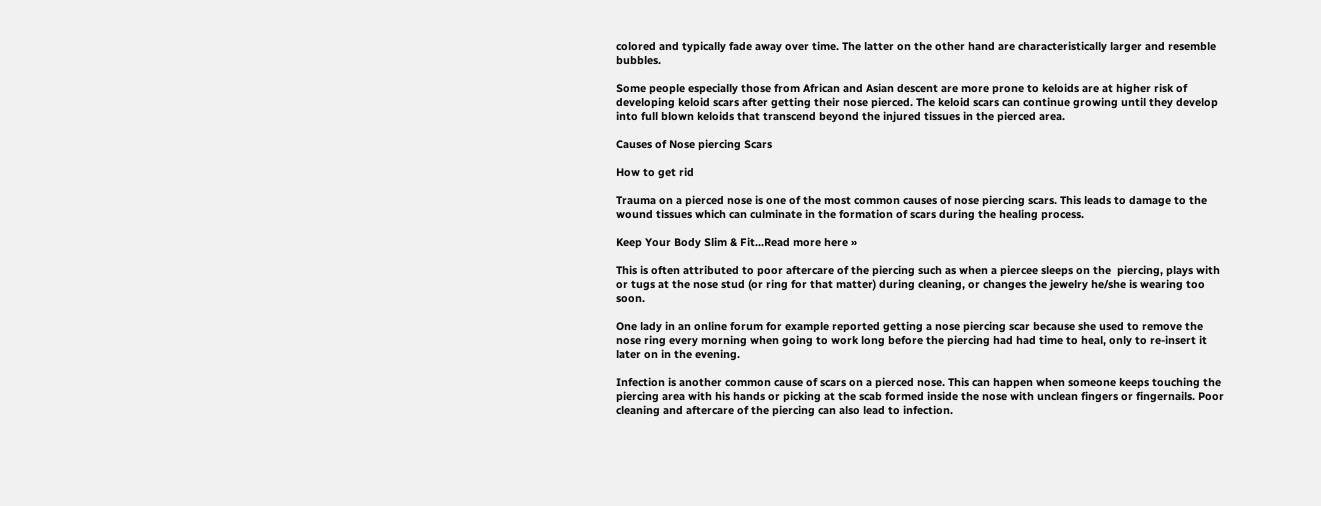colored and typically fade away over time. The latter on the other hand are characteristically larger and resemble bubbles.

Some people especially those from African and Asian descent are more prone to keloids are at higher risk of developing keloid scars after getting their nose pierced. The keloid scars can continue growing until they develop into full blown keloids that transcend beyond the injured tissues in the pierced area.

Causes of Nose piercing Scars

How to get rid

Trauma on a pierced nose is one of the most common causes of nose piercing scars. This leads to damage to the wound tissues which can culminate in the formation of scars during the healing process.

Keep Your Body Slim & Fit...Read more here »

This is often attributed to poor aftercare of the piercing such as when a piercee sleeps on the  piercing, plays with or tugs at the nose stud (or ring for that matter) during cleaning, or changes the jewelry he/she is wearing too soon.

One lady in an online forum for example reported getting a nose piercing scar because she used to remove the nose ring every morning when going to work long before the piercing had had time to heal, only to re-insert it later on in the evening.

Infection is another common cause of scars on a pierced nose. This can happen when someone keeps touching the piercing area with his hands or picking at the scab formed inside the nose with unclean fingers or fingernails. Poor cleaning and aftercare of the piercing can also lead to infection.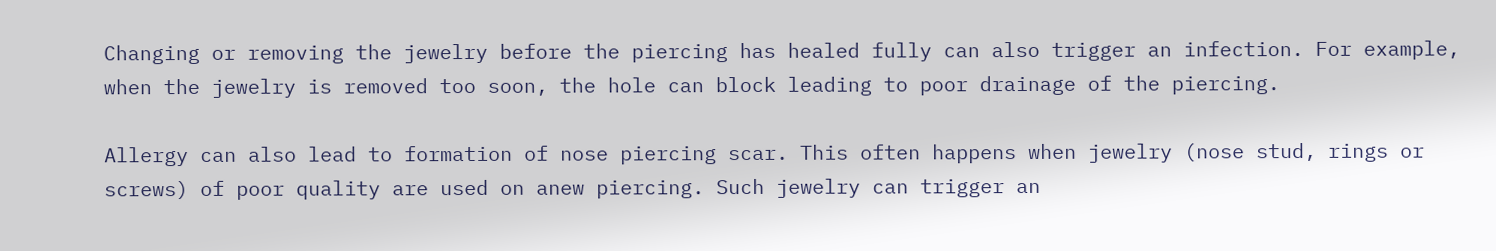Changing or removing the jewelry before the piercing has healed fully can also trigger an infection. For example, when the jewelry is removed too soon, the hole can block leading to poor drainage of the piercing.

Allergy can also lead to formation of nose piercing scar. This often happens when jewelry (nose stud, rings or screws) of poor quality are used on anew piercing. Such jewelry can trigger an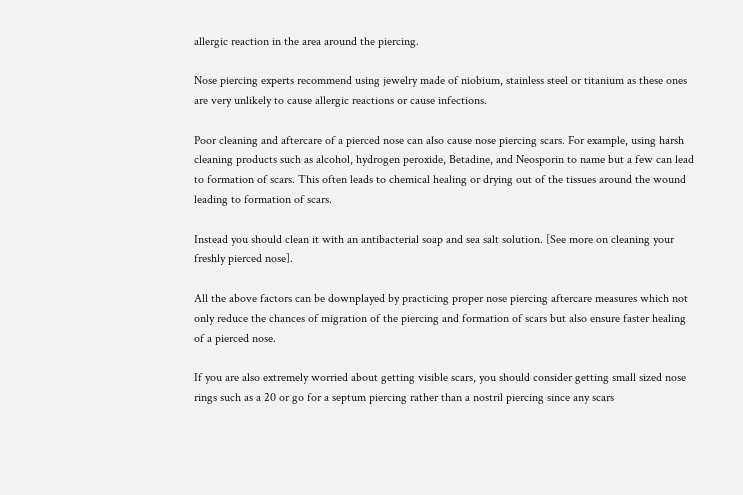allergic reaction in the area around the piercing.

Nose piercing experts recommend using jewelry made of niobium, stainless steel or titanium as these ones are very unlikely to cause allergic reactions or cause infections.

Poor cleaning and aftercare of a pierced nose can also cause nose piercing scars. For example, using harsh cleaning products such as alcohol, hydrogen peroxide, Betadine, and Neosporin to name but a few can lead to formation of scars. This often leads to chemical healing or drying out of the tissues around the wound leading to formation of scars.

Instead you should clean it with an antibacterial soap and sea salt solution. [See more on cleaning your freshly pierced nose].

All the above factors can be downplayed by practicing proper nose piercing aftercare measures which not only reduce the chances of migration of the piercing and formation of scars but also ensure faster healing of a pierced nose.

If you are also extremely worried about getting visible scars, you should consider getting small sized nose rings such as a 20 or go for a septum piercing rather than a nostril piercing since any scars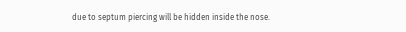due to septum piercing will be hidden inside the nose.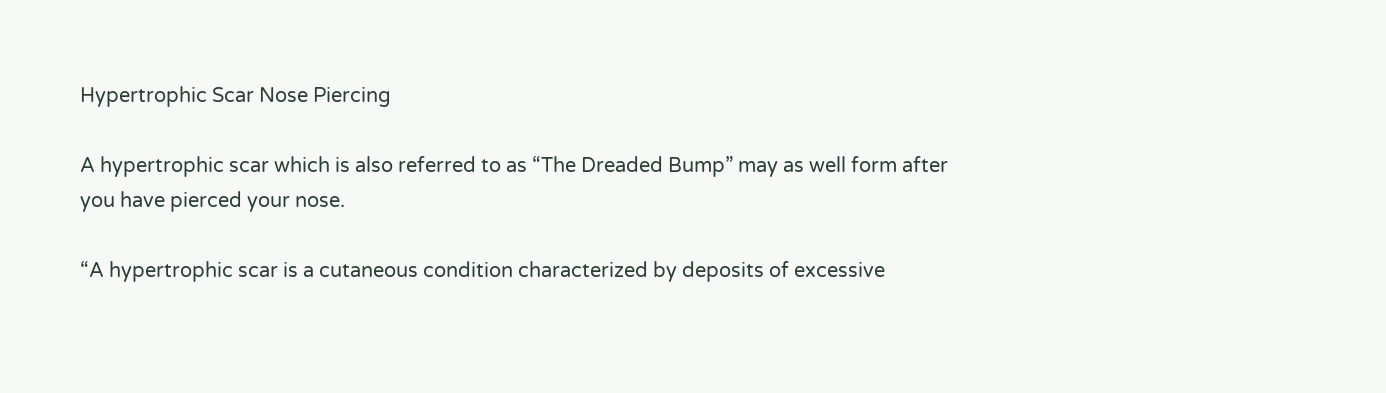Hypertrophic Scar Nose Piercing

A hypertrophic scar which is also referred to as “The Dreaded Bump” may as well form after you have pierced your nose.

“A hypertrophic scar is a cutaneous condition characterized by deposits of excessive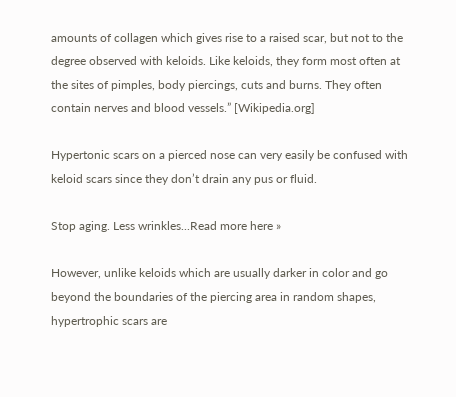amounts of collagen which gives rise to a raised scar, but not to the degree observed with keloids. Like keloids, they form most often at the sites of pimples, body piercings, cuts and burns. They often contain nerves and blood vessels.” [Wikipedia.org]

Hypertonic scars on a pierced nose can very easily be confused with keloid scars since they don’t drain any pus or fluid.

Stop aging. Less wrinkles...Read more here »

However, unlike keloids which are usually darker in color and go beyond the boundaries of the piercing area in random shapes, hypertrophic scars are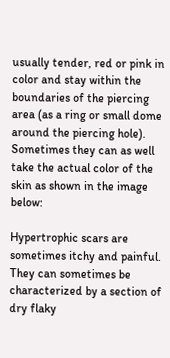usually tender, red or pink in color and stay within the boundaries of the piercing area (as a ring or small dome around the piercing hole). Sometimes they can as well take the actual color of the skin as shown in the image below:

Hypertrophic scars are sometimes itchy and painful. They can sometimes be characterized by a section of dry flaky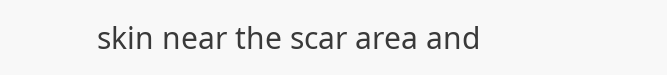skin near the scar area and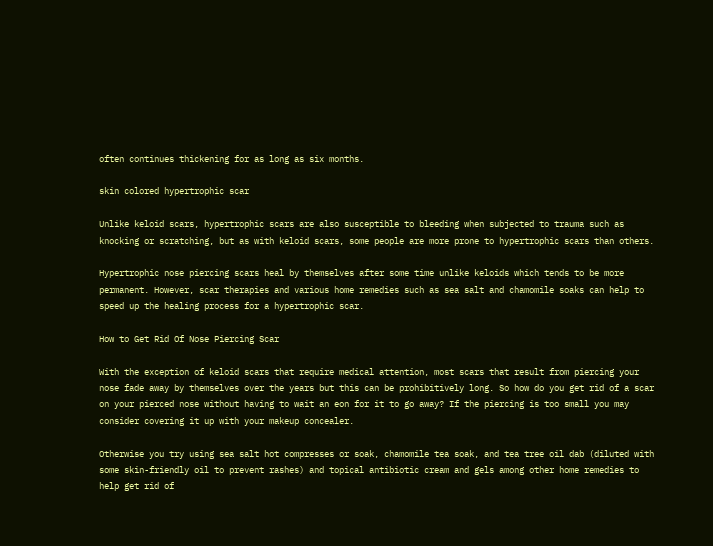often continues thickening for as long as six months.

skin colored hypertrophic scar

Unlike keloid scars, hypertrophic scars are also susceptible to bleeding when subjected to trauma such as knocking or scratching, but as with keloid scars, some people are more prone to hypertrophic scars than others.

Hypertrophic nose piercing scars heal by themselves after some time unlike keloids which tends to be more permanent. However, scar therapies and various home remedies such as sea salt and chamomile soaks can help to speed up the healing process for a hypertrophic scar.

How to Get Rid Of Nose Piercing Scar

With the exception of keloid scars that require medical attention, most scars that result from piercing your nose fade away by themselves over the years but this can be prohibitively long. So how do you get rid of a scar on your pierced nose without having to wait an eon for it to go away? If the piercing is too small you may consider covering it up with your makeup concealer.

Otherwise you try using sea salt hot compresses or soak, chamomile tea soak, and tea tree oil dab (diluted with some skin-friendly oil to prevent rashes) and topical antibiotic cream and gels among other home remedies to help get rid of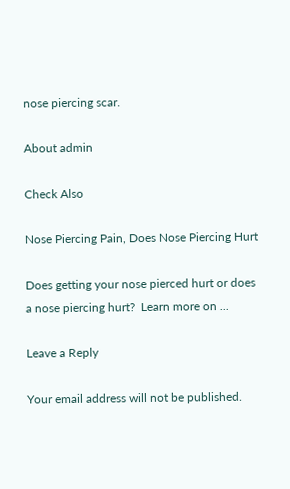nose piercing scar.

About admin

Check Also

Nose Piercing Pain, Does Nose Piercing Hurt

Does getting your nose pierced hurt or does a nose piercing hurt?  Learn more on ...

Leave a Reply

Your email address will not be published.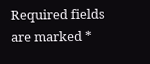Required fields are marked *